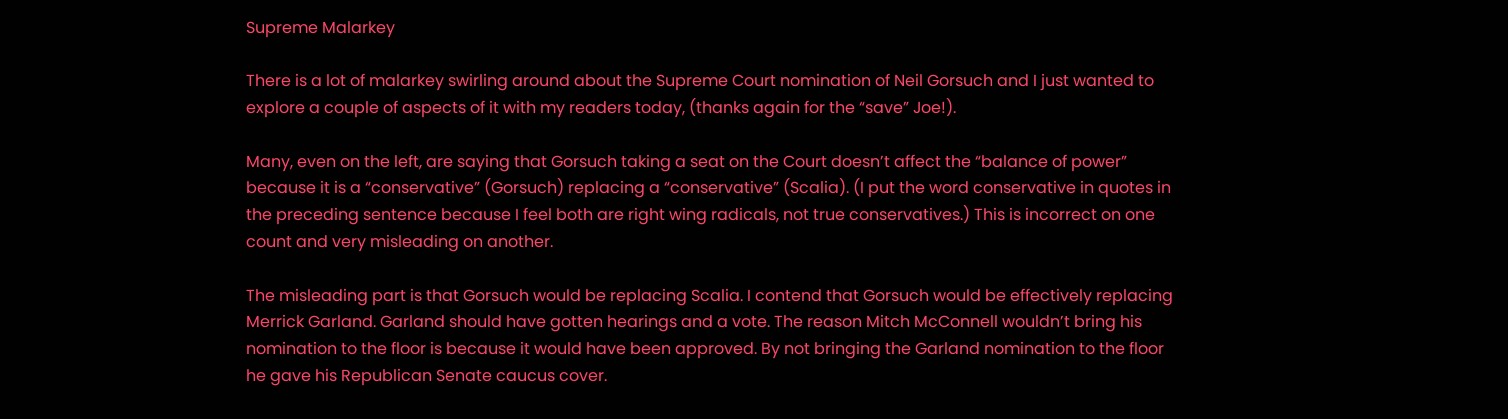Supreme Malarkey

There is a lot of malarkey swirling around about the Supreme Court nomination of Neil Gorsuch and I just wanted to explore a couple of aspects of it with my readers today, (thanks again for the “save” Joe!).

Many, even on the left, are saying that Gorsuch taking a seat on the Court doesn’t affect the “balance of power” because it is a “conservative” (Gorsuch) replacing a “conservative” (Scalia). (I put the word conservative in quotes in the preceding sentence because I feel both are right wing radicals, not true conservatives.) This is incorrect on one count and very misleading on another.

The misleading part is that Gorsuch would be replacing Scalia. I contend that Gorsuch would be effectively replacing Merrick Garland. Garland should have gotten hearings and a vote. The reason Mitch McConnell wouldn’t bring his nomination to the floor is because it would have been approved. By not bringing the Garland nomination to the floor he gave his Republican Senate caucus cover.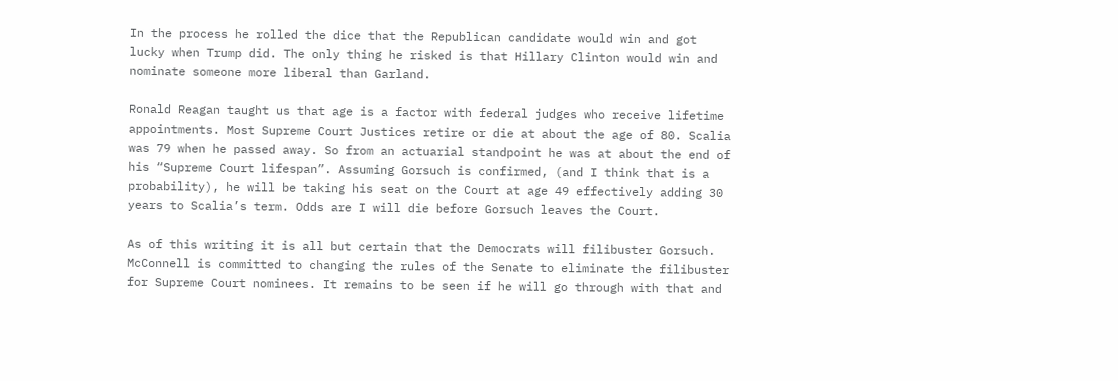In the process he rolled the dice that the Republican candidate would win and got lucky when Trump did. The only thing he risked is that Hillary Clinton would win and nominate someone more liberal than Garland.

Ronald Reagan taught us that age is a factor with federal judges who receive lifetime appointments. Most Supreme Court Justices retire or die at about the age of 80. Scalia was 79 when he passed away. So from an actuarial standpoint he was at about the end of his “Supreme Court lifespan”. Assuming Gorsuch is confirmed, (and I think that is a probability), he will be taking his seat on the Court at age 49 effectively adding 30 years to Scalia’s term. Odds are I will die before Gorsuch leaves the Court.

As of this writing it is all but certain that the Democrats will filibuster Gorsuch. McConnell is committed to changing the rules of the Senate to eliminate the filibuster for Supreme Court nominees. It remains to be seen if he will go through with that and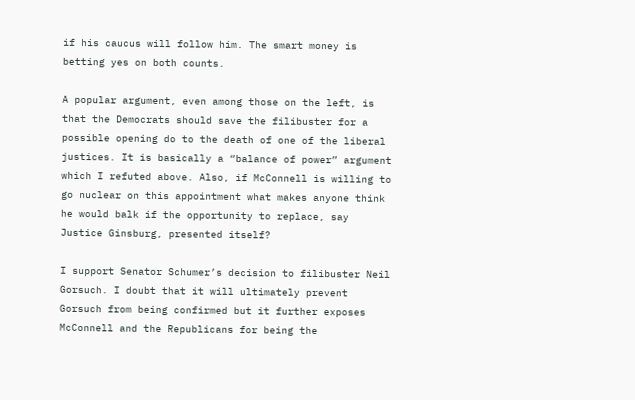if his caucus will follow him. The smart money is betting yes on both counts.

A popular argument, even among those on the left, is that the Democrats should save the filibuster for a possible opening do to the death of one of the liberal justices. It is basically a “balance of power” argument which I refuted above. Also, if McConnell is willing to go nuclear on this appointment what makes anyone think he would balk if the opportunity to replace, say Justice Ginsburg, presented itself?

I support Senator Schumer’s decision to filibuster Neil Gorsuch. I doubt that it will ultimately prevent Gorsuch from being confirmed but it further exposes McConnell and the Republicans for being the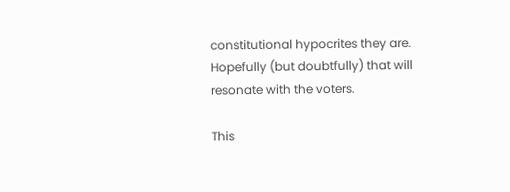constitutional hypocrites they are. Hopefully (but doubtfully) that will resonate with the voters.

This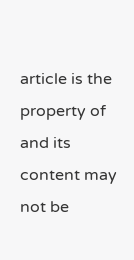article is the property of and its content may not be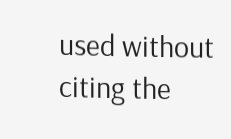used without citing the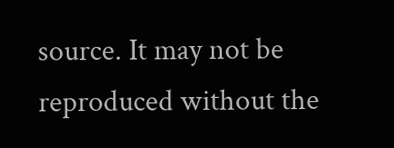source. It may not be reproduced without the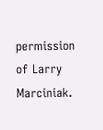permission of Larry Marciniak.